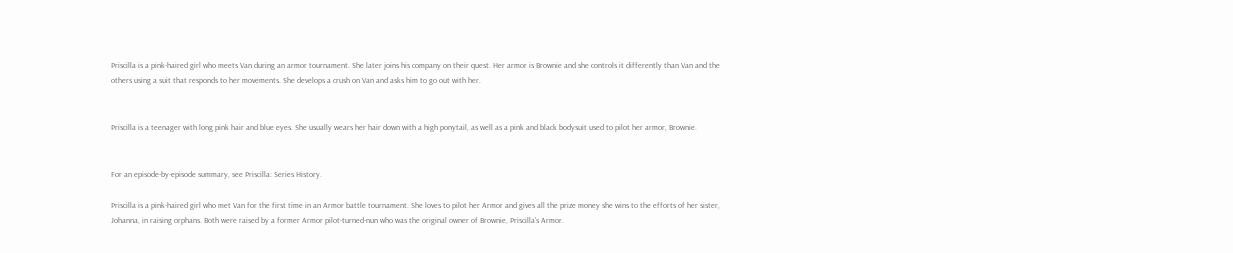Priscilla is a pink-haired girl who meets Van during an armor tournament. She later joins his company on their quest. Her armor is Brownie and she controls it differently than Van and the others using a suit that responds to her movements. She develops a crush on Van and asks him to go out with her.


Priscilla is a teenager with long pink hair and blue eyes. She usually wears her hair down with a high ponytail, as well as a pink and black bodysuit used to pilot her armor, Brownie.


For an episode-by-episode summary, see Priscilla: Series History.

Priscilla is a pink-haired girl who met Van for the first time in an Armor battle tournament. She loves to pilot her Armor and gives all the prize money she wins to the efforts of her sister, Johanna, in raising orphans. Both were raised by a former Armor pilot-turned-nun who was the original owner of Brownie, Priscilla's Armor.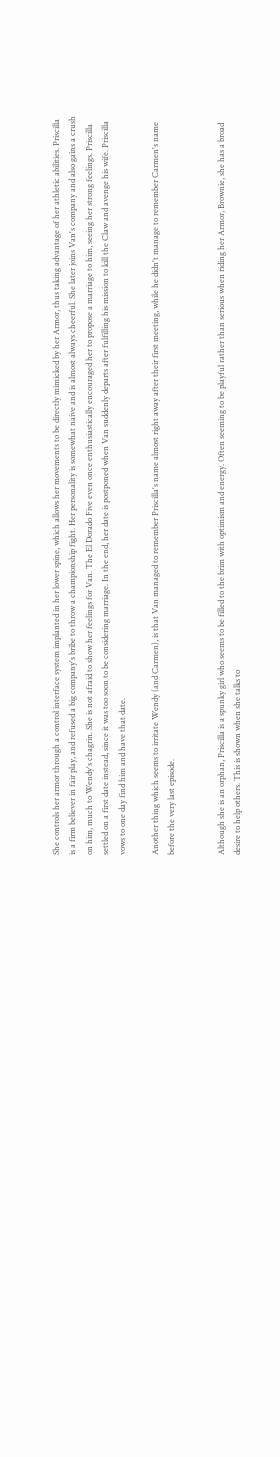She controls her armor through a control interface system implanted in her lower spine, which allows her movements to be directly mimicked by her Armor, thus taking advantage of her athletic abilities. Priscilla is a firm believer in fair play, and refused a big company's bribe to throw a championship fight. Her personality is somewhat naive and is almost always cheerful. She later joins Van's company and also gains a crush on him, much to Wendy's chagrin. She is not afraid to show her feelings for Van. The El Dorado Five even once enthusiastically encouraged her to propose a marriage to him, seeing her strong feelings. Priscilla settled on a first date instead, since it was too soon to be considering marriage. In the end, her date is postponed when Van suddenly departs after fulfilling his mission to kill the Claw and avenge his wife. Priscilla vows to one day find him and have that date.

Another thing which seems to irritate Wendy (and Carmen), is that Van managed to remember Priscilla's name almost right away after their first meeting, while he didn't manage to remember Carmen's name before the very last episode.


Although she is an orphan, Priscilla is a spunky girl who seems to be filled to the brim with optimism and energy. Often seeming to be playful rather than serious when riding her Armor, Brownie, she has a broad desire to help others. This is shown when she talks to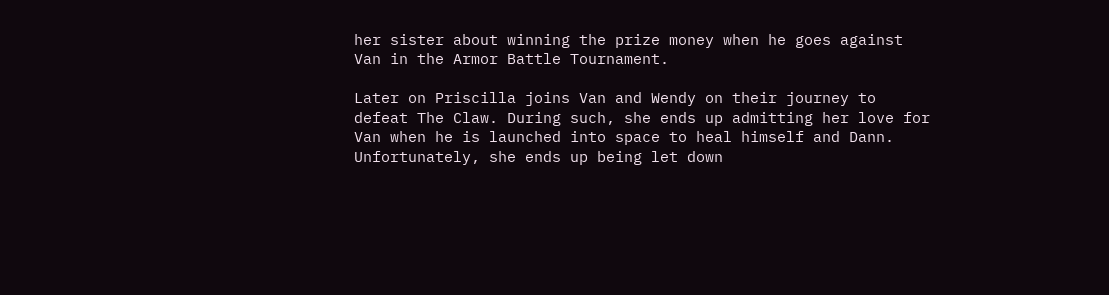her sister about winning the prize money when he goes against Van in the Armor Battle Tournament.

Later on Priscilla joins Van and Wendy on their journey to defeat The Claw. During such, she ends up admitting her love for Van when he is launched into space to heal himself and Dann. Unfortunately, she ends up being let down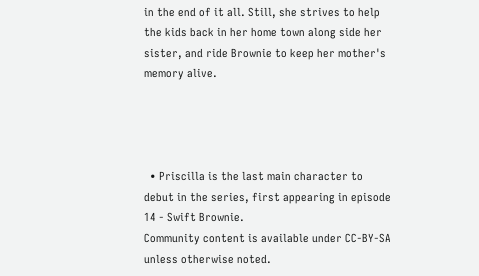in the end of it all. Still, she strives to help the kids back in her home town along side her sister, and ride Brownie to keep her mother's memory alive.




  • Priscilla is the last main character to debut in the series, first appearing in episode 14 - Swift Brownie.
Community content is available under CC-BY-SA unless otherwise noted.